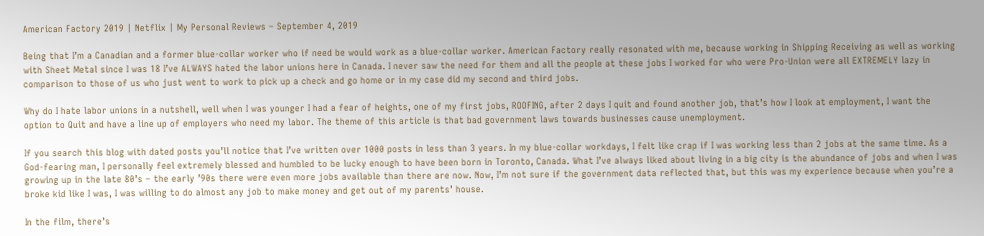American Factory 2019 | Netflix | My Personal Reviews – September 4, 2019

Being that I’m a Canadian and a former blue-collar worker who if need be would work as a blue-collar worker. American Factory really resonated with me, because working in Shipping Receiving as well as working with Sheet Metal since I was 18 I’ve ALWAYS hated the labor unions here in Canada. I never saw the need for them and all the people at these jobs I worked for who were Pro-Union were all EXTREMELY lazy in comparison to those of us who just went to work to pick up a check and go home or in my case did my second and third jobs.

Why do I hate labor unions in a nutshell, well when I was younger I had a fear of heights, one of my first jobs, ROOFING, after 2 days I quit and found another job, that’s how I look at employment, I want the option to Quit and have a line up of employers who need my labor. The theme of this article is that bad government laws towards businesses cause unemployment.

If you search this blog with dated posts you’ll notice that I’ve written over 1000 posts in less than 3 years. In my blue-collar workdays, I felt like crap if I was working less than 2 jobs at the same time. As a God-fearing man, I personally feel extremely blessed and humbled to be lucky enough to have been born in Toronto, Canada. What I’ve always liked about living in a big city is the abundance of jobs and when I was growing up in the late 80’s – the early ’90s there were even more jobs available than there are now. Now, I’m not sure if the government data reflected that, but this was my experience because when you’re a broke kid like I was, I was willing to do almost any job to make money and get out of my parents’ house.

In the film, there’s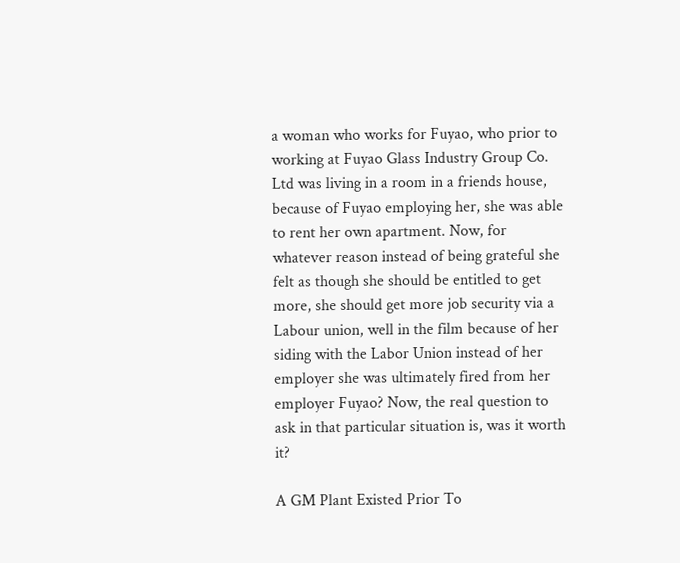a woman who works for Fuyao, who prior to working at Fuyao Glass Industry Group Co. Ltd was living in a room in a friends house, because of Fuyao employing her, she was able to rent her own apartment. Now, for whatever reason instead of being grateful she felt as though she should be entitled to get more, she should get more job security via a Labour union, well in the film because of her siding with the Labor Union instead of her employer she was ultimately fired from her employer Fuyao? Now, the real question to ask in that particular situation is, was it worth it?

A GM Plant Existed Prior To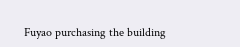Fuyao purchasing the building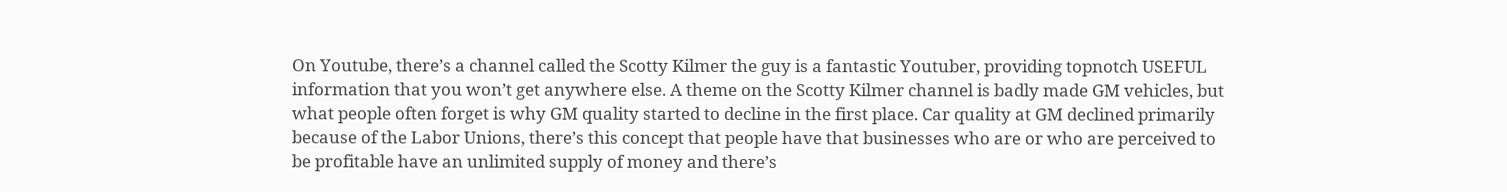On Youtube, there’s a channel called the Scotty Kilmer the guy is a fantastic Youtuber, providing topnotch USEFUL information that you won’t get anywhere else. A theme on the Scotty Kilmer channel is badly made GM vehicles, but what people often forget is why GM quality started to decline in the first place. Car quality at GM declined primarily because of the Labor Unions, there’s this concept that people have that businesses who are or who are perceived to be profitable have an unlimited supply of money and there’s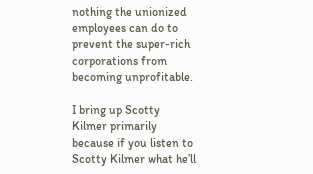nothing the unionized employees can do to prevent the super-rich corporations from becoming unprofitable.

I bring up Scotty Kilmer primarily because if you listen to Scotty Kilmer what he’ll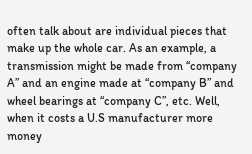often talk about are individual pieces that make up the whole car. As an example, a transmission might be made from “company A” and an engine made at “company B” and wheel bearings at “company C”, etc. Well, when it costs a U.S manufacturer more money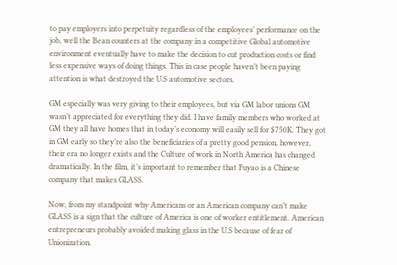to pay employers into perpetuity regardless of the employees’ performance on the job, well the Bean counters at the company in a competitive Global automotive environment eventually have to make the decision to cut production costs or find less expensive ways of doing things. This in case people haven’t been paying attention is what destroyed the U.S automotive sectors.

GM especially was very giving to their employees, but via GM labor unions GM wasn’t appreciated for everything they did. I have family members who worked at GM they all have homes that in today’s economy will easily sell for $750K. They got in GM early so they’re also the beneficiaries of a pretty good pension, however, their era no longer exists and the Culture of work in North America has changed dramatically. In the film, it’s important to remember that Fuyao is a Chinese company that makes GLASS.

Now, from my standpoint why Americans or an American company can’t make GLASS is a sign that the culture of America is one of worker entitlement. American entrepreneurs probably avoided making glass in the U.S because of fear of Unionization.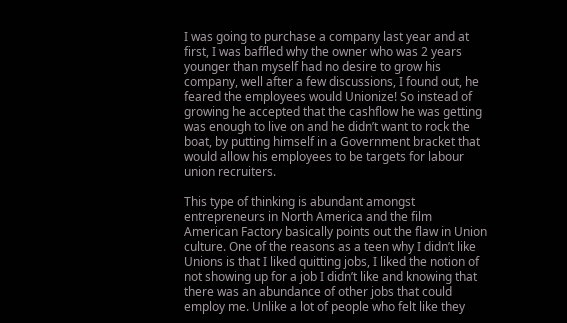I was going to purchase a company last year and at first, I was baffled why the owner who was 2 years younger than myself had no desire to grow his company, well after a few discussions, I found out, he feared the employees would Unionize! So instead of growing he accepted that the cashflow he was getting was enough to live on and he didn’t want to rock the boat, by putting himself in a Government bracket that would allow his employees to be targets for labour union recruiters.

This type of thinking is abundant amongst entrepreneurs in North America and the film American Factory basically points out the flaw in Union culture. One of the reasons as a teen why I didn’t like Unions is that I liked quitting jobs, I liked the notion of not showing up for a job I didn’t like and knowing that there was an abundance of other jobs that could employ me. Unlike a lot of people who felt like they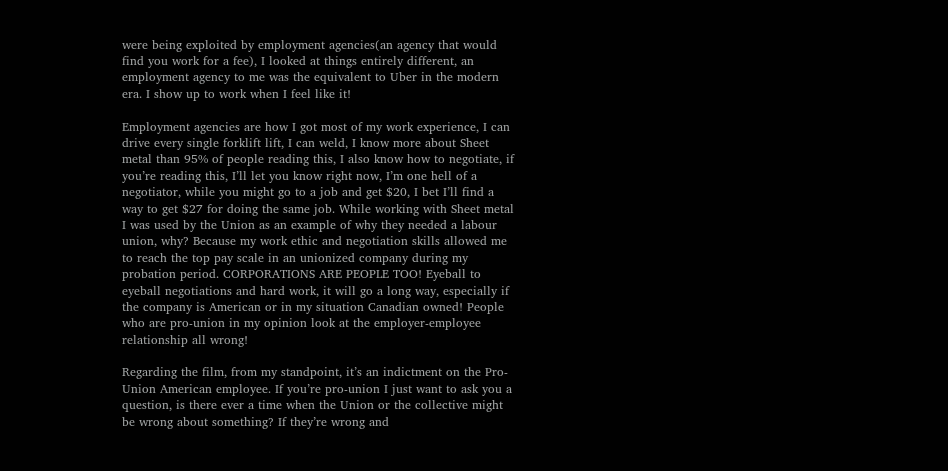were being exploited by employment agencies(an agency that would find you work for a fee), I looked at things entirely different, an employment agency to me was the equivalent to Uber in the modern era. I show up to work when I feel like it!

Employment agencies are how I got most of my work experience, I can drive every single forklift lift, I can weld, I know more about Sheet metal than 95% of people reading this, I also know how to negotiate, if you’re reading this, I’ll let you know right now, I’m one hell of a negotiator, while you might go to a job and get $20, I bet I’ll find a way to get $27 for doing the same job. While working with Sheet metal I was used by the Union as an example of why they needed a labour union, why? Because my work ethic and negotiation skills allowed me to reach the top pay scale in an unionized company during my probation period. CORPORATIONS ARE PEOPLE TOO! Eyeball to eyeball negotiations and hard work, it will go a long way, especially if the company is American or in my situation Canadian owned! People who are pro-union in my opinion look at the employer-employee relationship all wrong!

Regarding the film, from my standpoint, it’s an indictment on the Pro-Union American employee. If you’re pro-union I just want to ask you a question, is there ever a time when the Union or the collective might be wrong about something? If they’re wrong and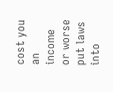cost you an income or worse put laws into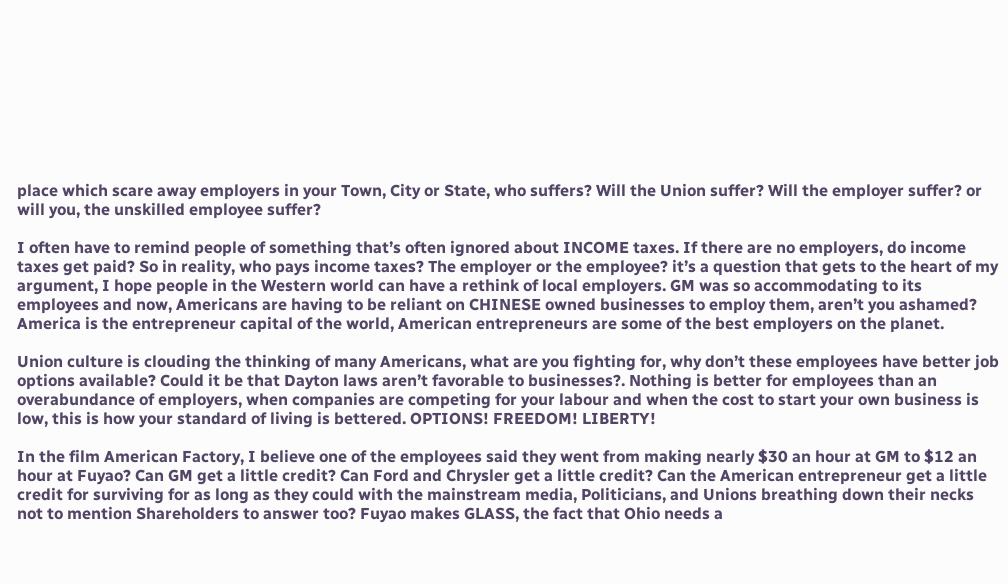place which scare away employers in your Town, City or State, who suffers? Will the Union suffer? Will the employer suffer? or will you, the unskilled employee suffer?

I often have to remind people of something that’s often ignored about INCOME taxes. If there are no employers, do income taxes get paid? So in reality, who pays income taxes? The employer or the employee? it’s a question that gets to the heart of my argument, I hope people in the Western world can have a rethink of local employers. GM was so accommodating to its employees and now, Americans are having to be reliant on CHINESE owned businesses to employ them, aren’t you ashamed? America is the entrepreneur capital of the world, American entrepreneurs are some of the best employers on the planet.

Union culture is clouding the thinking of many Americans, what are you fighting for, why don’t these employees have better job options available? Could it be that Dayton laws aren’t favorable to businesses?. Nothing is better for employees than an overabundance of employers, when companies are competing for your labour and when the cost to start your own business is low, this is how your standard of living is bettered. OPTIONS! FREEDOM! LIBERTY!

In the film American Factory, I believe one of the employees said they went from making nearly $30 an hour at GM to $12 an hour at Fuyao? Can GM get a little credit? Can Ford and Chrysler get a little credit? Can the American entrepreneur get a little credit for surviving for as long as they could with the mainstream media, Politicians, and Unions breathing down their necks not to mention Shareholders to answer too? Fuyao makes GLASS, the fact that Ohio needs a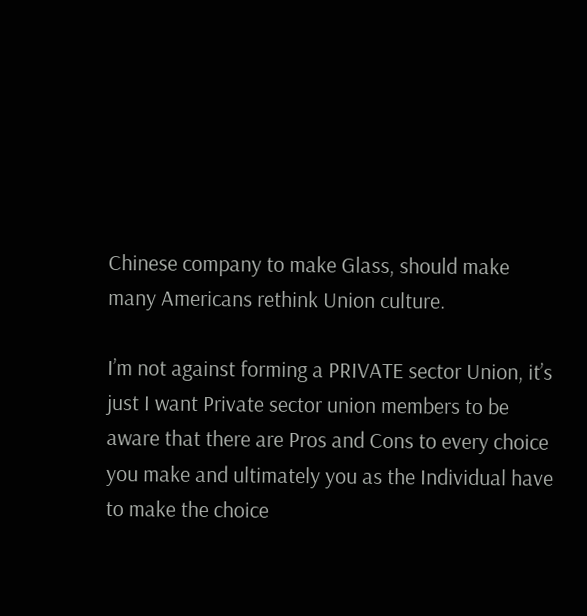Chinese company to make Glass, should make many Americans rethink Union culture.

I’m not against forming a PRIVATE sector Union, it’s just I want Private sector union members to be aware that there are Pros and Cons to every choice you make and ultimately you as the Individual have to make the choice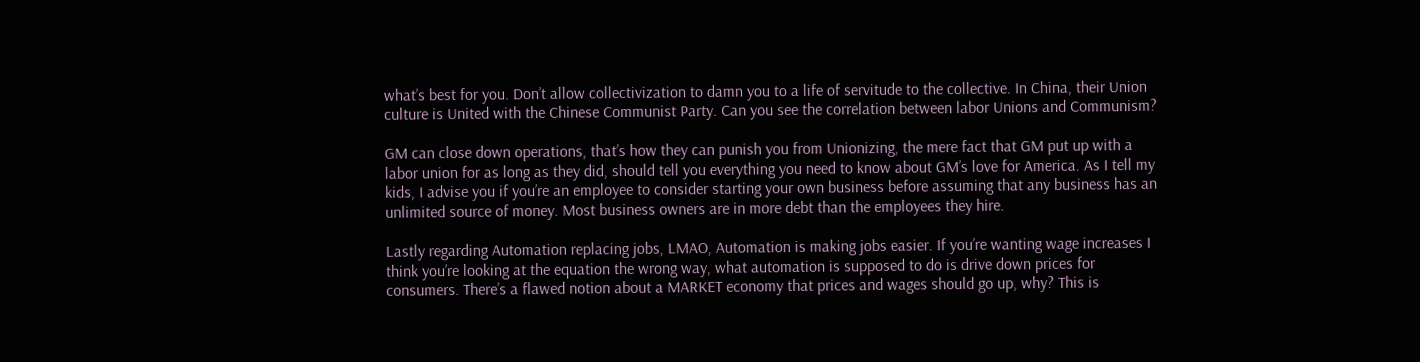what’s best for you. Don’t allow collectivization to damn you to a life of servitude to the collective. In China, their Union culture is United with the Chinese Communist Party. Can you see the correlation between labor Unions and Communism?

GM can close down operations, that’s how they can punish you from Unionizing, the mere fact that GM put up with a labor union for as long as they did, should tell you everything you need to know about GM’s love for America. As I tell my kids, I advise you if you’re an employee to consider starting your own business before assuming that any business has an unlimited source of money. Most business owners are in more debt than the employees they hire.

Lastly regarding Automation replacing jobs, LMAO, Automation is making jobs easier. If you’re wanting wage increases I think you’re looking at the equation the wrong way, what automation is supposed to do is drive down prices for consumers. There’s a flawed notion about a MARKET economy that prices and wages should go up, why? This is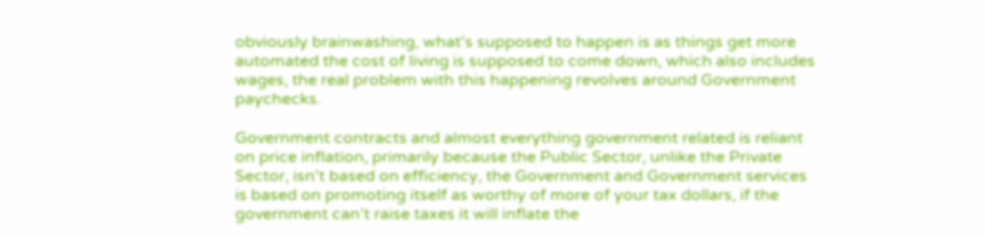obviously brainwashing, what’s supposed to happen is as things get more automated the cost of living is supposed to come down, which also includes wages, the real problem with this happening revolves around Government paychecks.

Government contracts and almost everything government related is reliant on price inflation, primarily because the Public Sector, unlike the Private Sector, isn’t based on efficiency, the Government and Government services is based on promoting itself as worthy of more of your tax dollars, if the government can’t raise taxes it will inflate the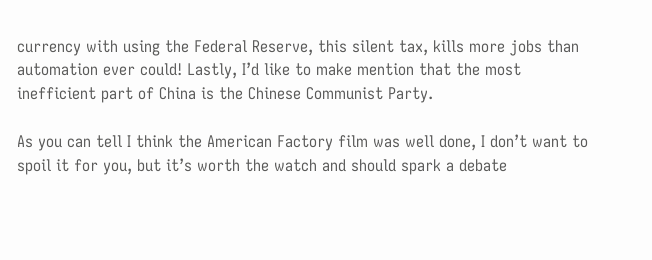currency with using the Federal Reserve, this silent tax, kills more jobs than automation ever could! Lastly, I’d like to make mention that the most inefficient part of China is the Chinese Communist Party.

As you can tell I think the American Factory film was well done, I don’t want to spoil it for you, but it’s worth the watch and should spark a debate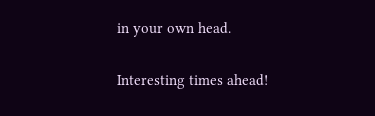in your own head.

Interesting times ahead!